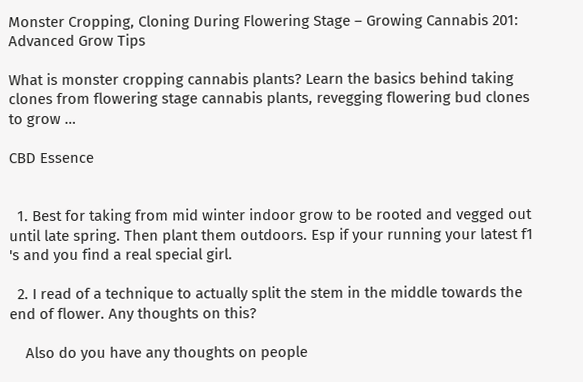Monster Cropping, Cloning During Flowering Stage – Growing Cannabis 201: Advanced Grow Tips

What is monster cropping cannabis plants? Learn the basics behind taking clones from flowering stage cannabis plants, revegging flowering bud clones to grow …

CBD Essence


  1. Best for taking from mid winter indoor grow to be rooted and vegged out until late spring. Then plant them outdoors. Esp if your running your latest f1 's and you find a real special girl.

  2. I read of a technique to actually split the stem in the middle towards the end of flower. Any thoughts on this?

    Also do you have any thoughts on people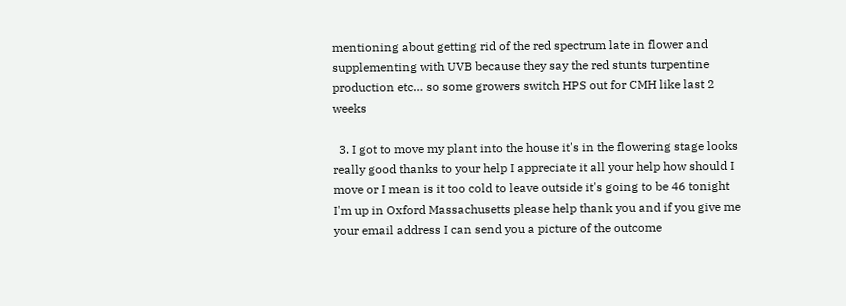mentioning about getting rid of the red spectrum late in flower and supplementing with UVB because they say the red stunts turpentine production etc… so some growers switch HPS out for CMH like last 2 weeks

  3. I got to move my plant into the house it's in the flowering stage looks really good thanks to your help I appreciate it all your help how should I move or I mean is it too cold to leave outside it's going to be 46 tonight I'm up in Oxford Massachusetts please help thank you and if you give me your email address I can send you a picture of the outcome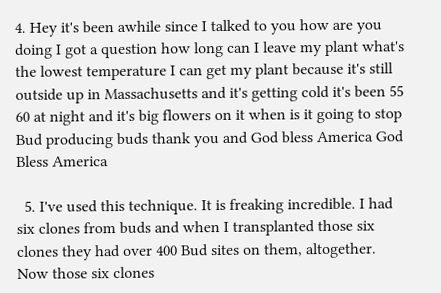4. Hey it's been awhile since I talked to you how are you doing I got a question how long can I leave my plant what's the lowest temperature I can get my plant because it's still outside up in Massachusetts and it's getting cold it's been 55 60 at night and it's big flowers on it when is it going to stop Bud producing buds thank you and God bless America God Bless America

  5. I've used this technique. It is freaking incredible. I had six clones from buds and when I transplanted those six clones they had over 400 Bud sites on them, altogether. Now those six clones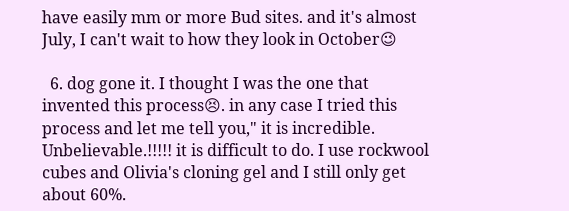have easily mm or more Bud sites. and it's almost July, I can't wait to how they look in October😉

  6. dog gone it. I thought I was the one that invented this process😣. in any case I tried this process and let me tell you," it is incredible. Unbelievable.!!!!! it is difficult to do. I use rockwool cubes and Olivia's cloning gel and I still only get about 60%.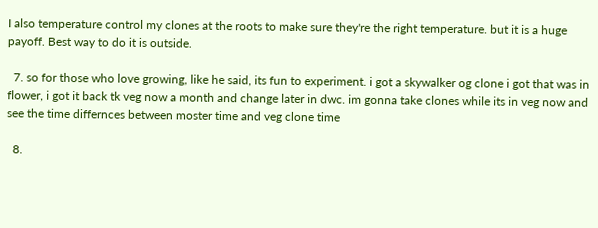I also temperature control my clones at the roots to make sure they're the right temperature. but it is a huge payoff. Best way to do it is outside.

  7. so for those who love growing, like he said, its fun to experiment. i got a skywalker og clone i got that was in flower, i got it back tk veg now a month and change later in dwc. im gonna take clones while its in veg now and see the time differnces between moster time and veg clone time

  8.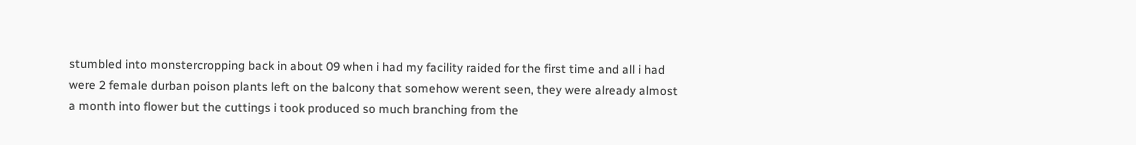stumbled into monstercropping back in about 09 when i had my facility raided for the first time and all i had were 2 female durban poison plants left on the balcony that somehow werent seen, they were already almost a month into flower but the cuttings i took produced so much branching from the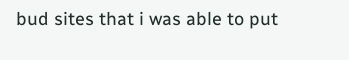bud sites that i was able to put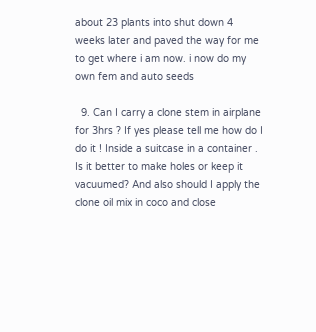about 23 plants into shut down 4 weeks later and paved the way for me to get where i am now. i now do my own fem and auto seeds

  9. Can I carry a clone stem in airplane for 3hrs ? If yes please tell me how do I do it ! Inside a suitcase in a container . Is it better to make holes or keep it vacuumed? And also should I apply the clone oil mix in coco and close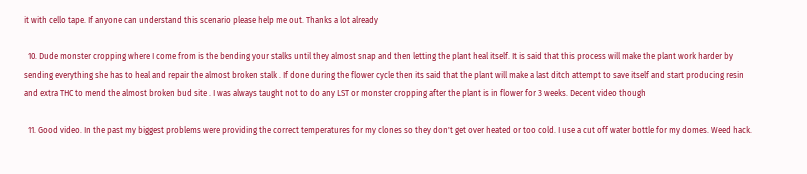it with cello tape. If anyone can understand this scenario please help me out. Thanks a lot already

  10. Dude monster cropping where I come from is the bending your stalks until they almost snap and then letting the plant heal itself. It is said that this process will make the plant work harder by sending everything she has to heal and repair the almost broken stalk . If done during the flower cycle then its said that the plant will make a last ditch attempt to save itself and start producing resin and extra THC to mend the almost broken bud site . I was always taught not to do any LST or monster cropping after the plant is in flower for 3 weeks. Decent video though

  11. Good video. In the past my biggest problems were providing the correct temperatures for my clones so they don't get over heated or too cold. I use a cut off water bottle for my domes. Weed hack.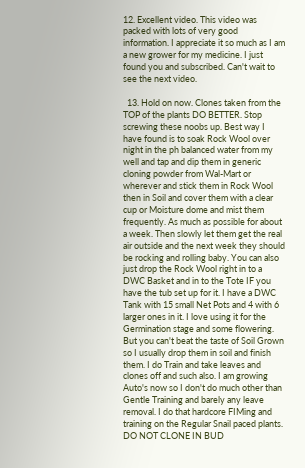12. Excellent video. This video was packed with lots of very good information. I appreciate it so much as I am a new grower for my medicine. I just found you and subscribed. Can't wait to see the next video.

  13. Hold on now. Clones taken from the TOP of the plants DO BETTER. Stop screwing these noobs up. Best way I have found is to soak Rock Wool over night in the ph balanced water from my well and tap and dip them in generic cloning powder from Wal-Mart or wherever and stick them in Rock Wool then in Soil and cover them with a clear cup or Moisture dome and mist them frequently. As much as possible for about a week. Then slowly let them get the real air outside and the next week they should be rocking and rolling baby. You can also just drop the Rock Wool right in to a DWC Basket and in to the Tote IF you have the tub set up for it. I have a DWC Tank with 15 small Net Pots and 4 with 6 larger ones in it. I love using it for the Germination stage and some flowering. But you can't beat the taste of Soil Grown so I usually drop them in soil and finish them. I do Train and take leaves and clones off and such also. I am growing Auto's now so I don't do much other than Gentle Training and barely any leave removal. I do that hardcore FIMing and training on the Regular Snail paced plants. DO NOT CLONE IN BUD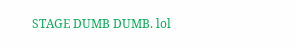STAGE DUMB DUMB. lol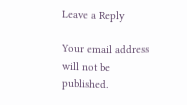Leave a Reply

Your email address will not be published.